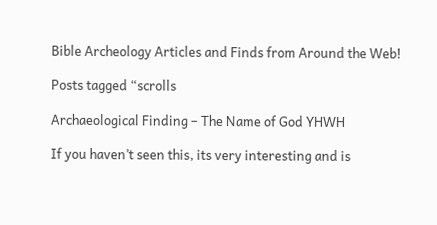Bible Archeology Articles and Finds from Around the Web!

Posts tagged “scrolls

Archaeological Finding – The Name of God YHWH

If you haven’t seen this, its very interesting and is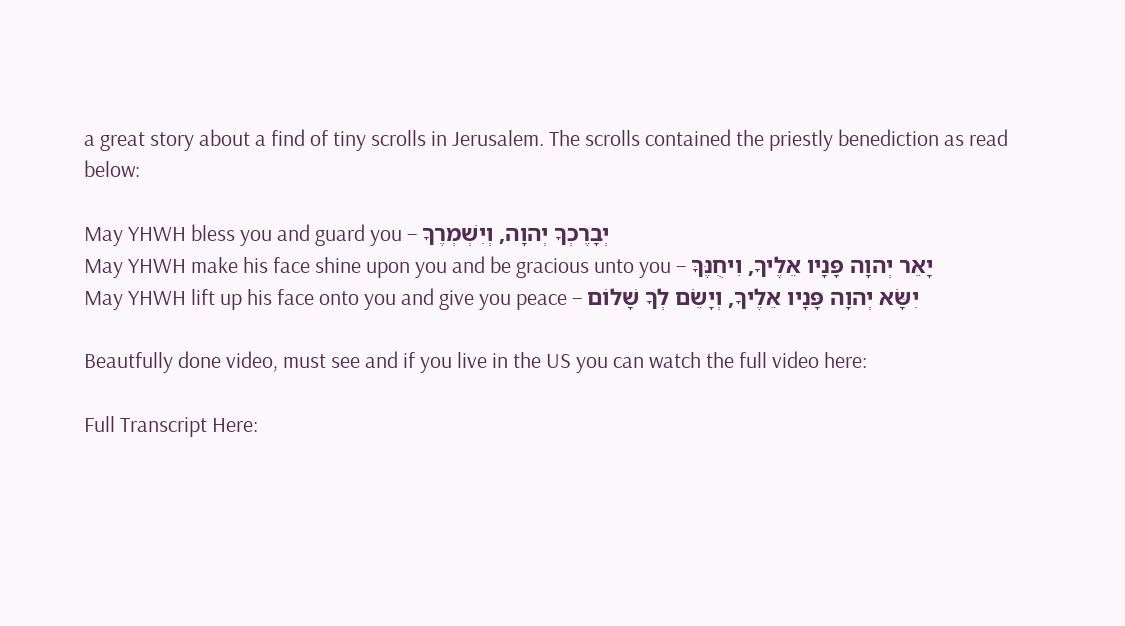a great story about a find of tiny scrolls in Jerusalem. The scrolls contained the priestly benediction as read below:

May YHWH bless you and guard you – יְבָרֶכְךָ יְהוָה, וְיִשְׁמְרֶךָ
May YHWH make his face shine upon you and be gracious unto you – יָאֵר יְהוָה פָּנָיו אֵלֶיךָ, וִיחֻנֶּךָּ
May YHWH lift up his face onto you and give you peace – יִשָּׂא יְהוָה פָּנָיו אֵלֶיךָ, וְיָשֵׂם לְךָ שָׁלוֹם

Beautfully done video, must see and if you live in the US you can watch the full video here:

Full Transcript Here: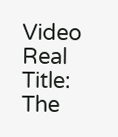Video Real Title: The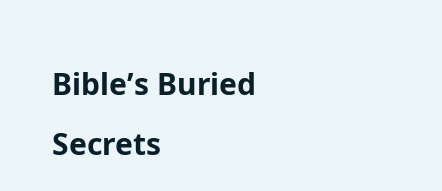Bible’s Buried Secrets